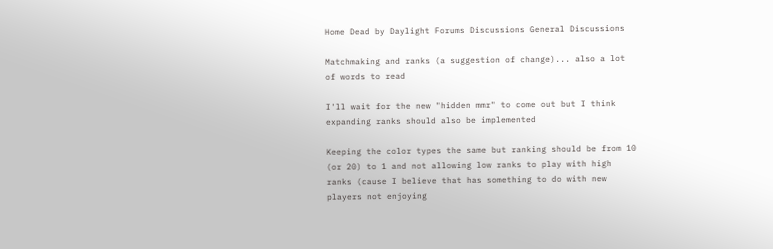Home Dead by Daylight Forums Discussions General Discussions

Matchmaking and ranks (a suggestion of change)... also a lot of words to read

I'll wait for the new "hidden mmr" to come out but I think expanding ranks should also be implemented

Keeping the color types the same but ranking should be from 10 (or 20) to 1 and not allowing low ranks to play with high ranks (cause I believe that has something to do with new players not enjoying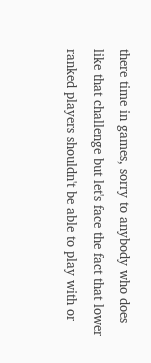there time in games, sorry to anybody who does like that challenge but let's face the fact that lower ranked players shouldn't be able to play with or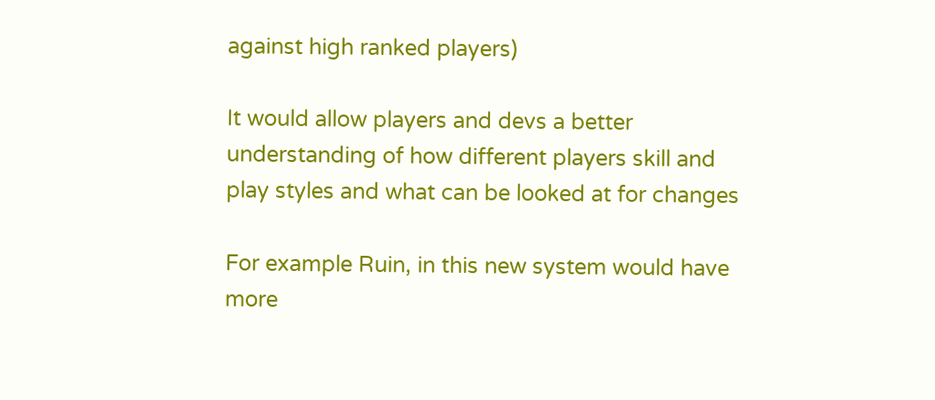against high ranked players)

It would allow players and devs a better understanding of how different players skill and play styles and what can be looked at for changes

For example Ruin, in this new system would have more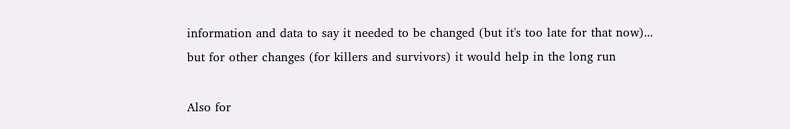information and data to say it needed to be changed (but it's too late for that now)... but for other changes (for killers and survivors) it would help in the long run

Also for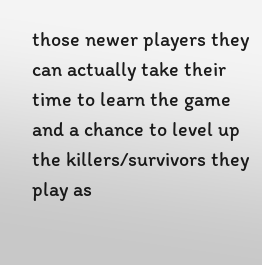those newer players they can actually take their time to learn the game and a chance to level up the killers/survivors they play as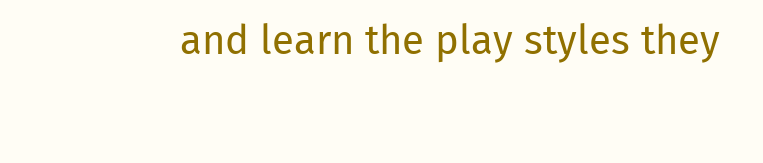and learn the play styles they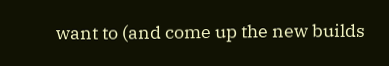want to (and come up the new builds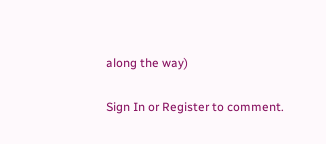along the way)

Sign In or Register to comment.